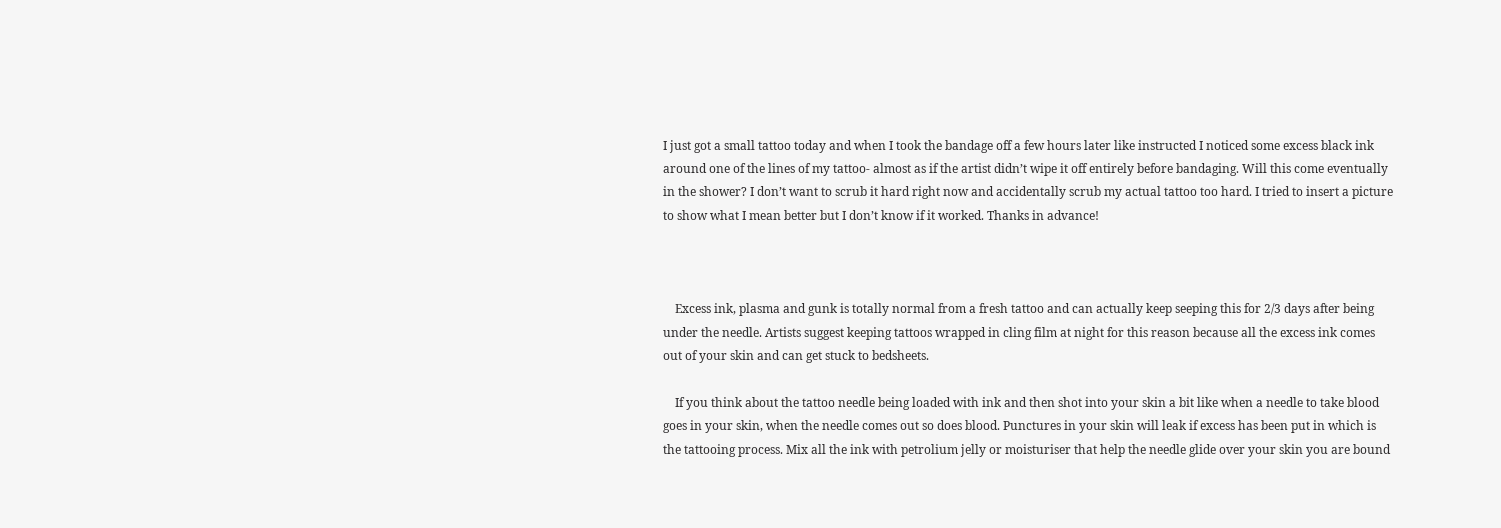I just got a small tattoo today and when I took the bandage off a few hours later like instructed I noticed some excess black ink around one of the lines of my tattoo- almost as if the artist didn’t wipe it off entirely before bandaging. Will this come eventually in the shower? I don’t want to scrub it hard right now and accidentally scrub my actual tattoo too hard. I tried to insert a picture to show what I mean better but I don’t know if it worked. Thanks in advance!



    Excess ink, plasma and gunk is totally normal from a fresh tattoo and can actually keep seeping this for 2/3 days after being under the needle. Artists suggest keeping tattoos wrapped in cling film at night for this reason because all the excess ink comes out of your skin and can get stuck to bedsheets.

    If you think about the tattoo needle being loaded with ink and then shot into your skin a bit like when a needle to take blood goes in your skin, when the needle comes out so does blood. Punctures in your skin will leak if excess has been put in which is the tattooing process. Mix all the ink with petrolium jelly or moisturiser that help the needle glide over your skin you are bound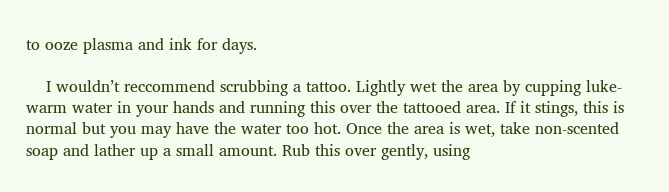to ooze plasma and ink for days.

    I wouldn’t reccommend scrubbing a tattoo. Lightly wet the area by cupping luke-warm water in your hands and running this over the tattooed area. If it stings, this is normal but you may have the water too hot. Once the area is wet, take non-scented soap and lather up a small amount. Rub this over gently, using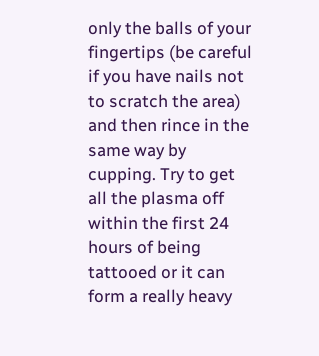only the balls of your fingertips (be careful if you have nails not to scratch the area) and then rince in the same way by cupping. Try to get all the plasma off within the first 24 hours of being tattooed or it can form a really heavy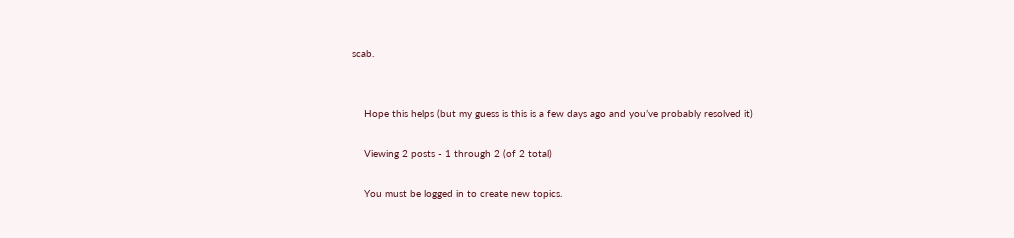scab.


    Hope this helps (but my guess is this is a few days ago and you’ve probably resolved it)

    Viewing 2 posts - 1 through 2 (of 2 total)

    You must be logged in to create new topics.